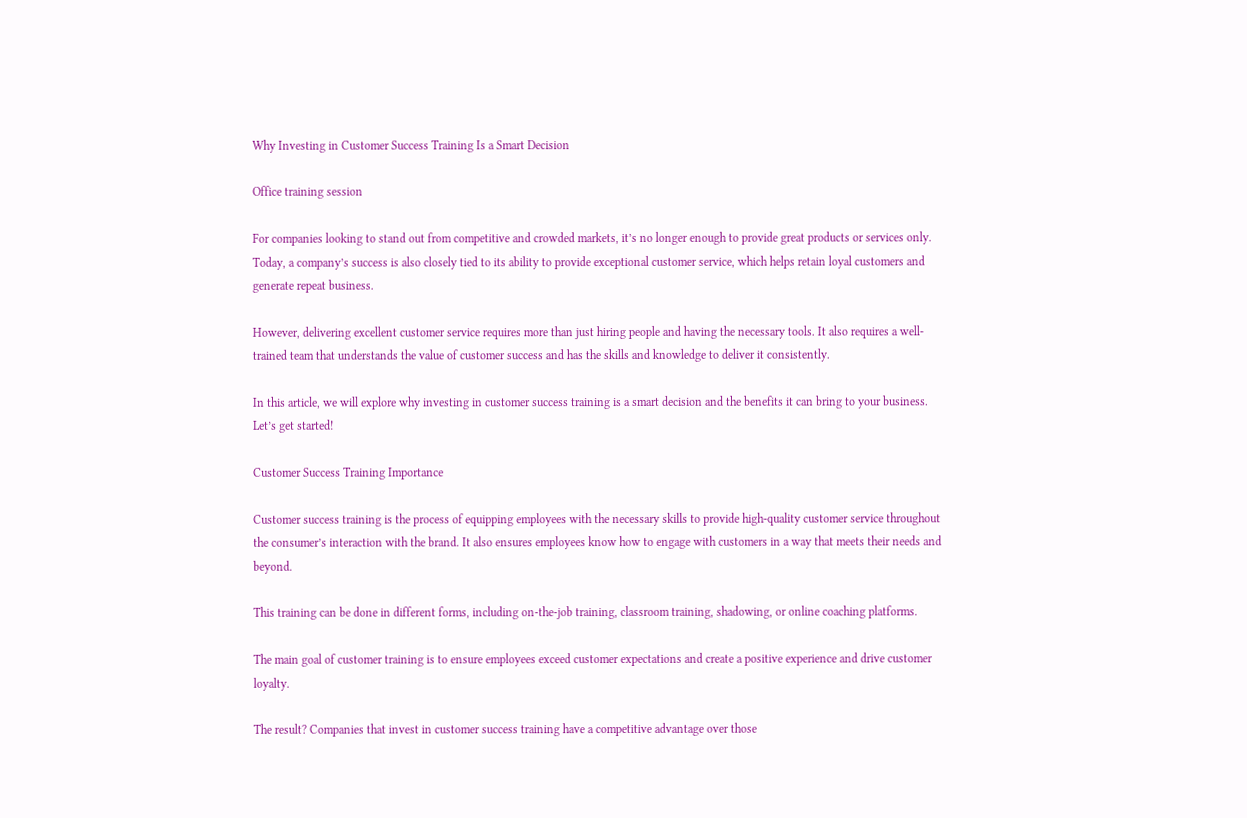Why Investing in Customer Success Training Is a Smart Decision

Office training session

For companies looking to stand out from competitive and crowded markets, it’s no longer enough to provide great products or services only. Today, a company’s success is also closely tied to its ability to provide exceptional customer service, which helps retain loyal customers and generate repeat business.

However, delivering excellent customer service requires more than just hiring people and having the necessary tools. It also requires a well-trained team that understands the value of customer success and has the skills and knowledge to deliver it consistently.

In this article, we will explore why investing in customer success training is a smart decision and the benefits it can bring to your business. Let’s get started!

Customer Success Training Importance

Customer success training is the process of equipping employees with the necessary skills to provide high-quality customer service throughout the consumer’s interaction with the brand. It also ensures employees know how to engage with customers in a way that meets their needs and beyond.

This training can be done in different forms, including on-the-job training, classroom training, shadowing, or online coaching platforms.

The main goal of customer training is to ensure employees exceed customer expectations and create a positive experience and drive customer loyalty.

The result? Companies that invest in customer success training have a competitive advantage over those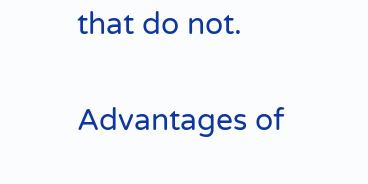that do not.

Advantages of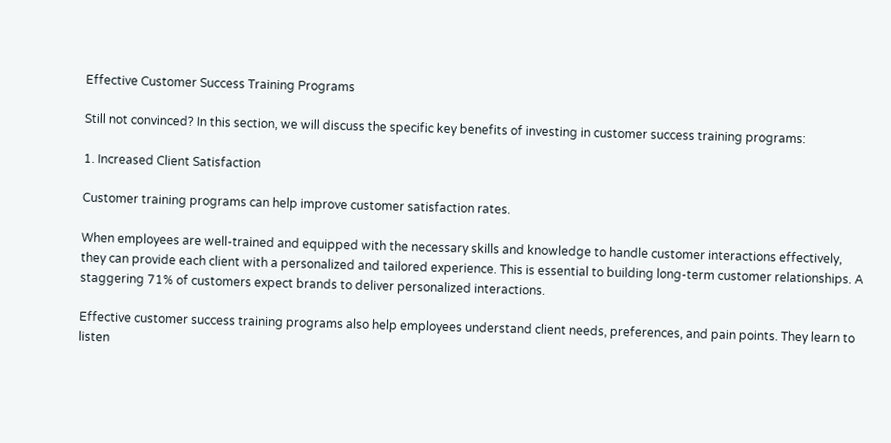Effective Customer Success Training Programs

Still not convinced? In this section, we will discuss the specific key benefits of investing in customer success training programs:

1. Increased Client Satisfaction

Customer training programs can help improve customer satisfaction rates.

When employees are well-trained and equipped with the necessary skills and knowledge to handle customer interactions effectively, they can provide each client with a personalized and tailored experience. This is essential to building long-term customer relationships. A staggering 71% of customers expect brands to deliver personalized interactions.

Effective customer success training programs also help employees understand client needs, preferences, and pain points. They learn to listen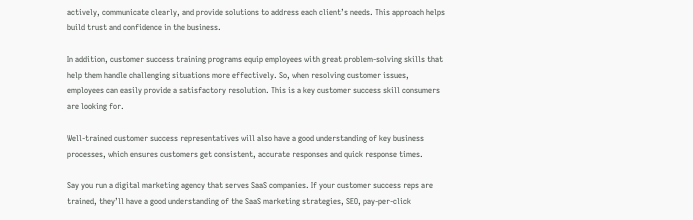actively, communicate clearly, and provide solutions to address each client’s needs. This approach helps build trust and confidence in the business.

In addition, customer success training programs equip employees with great problem-solving skills that help them handle challenging situations more effectively. So, when resolving customer issues, employees can easily provide a satisfactory resolution. This is a key customer success skill consumers are looking for.

Well-trained customer success representatives will also have a good understanding of key business processes, which ensures customers get consistent, accurate responses and quick response times.

Say you run a digital marketing agency that serves SaaS companies. If your customer success reps are trained, they’ll have a good understanding of the SaaS marketing strategies, SEO, pay-per-click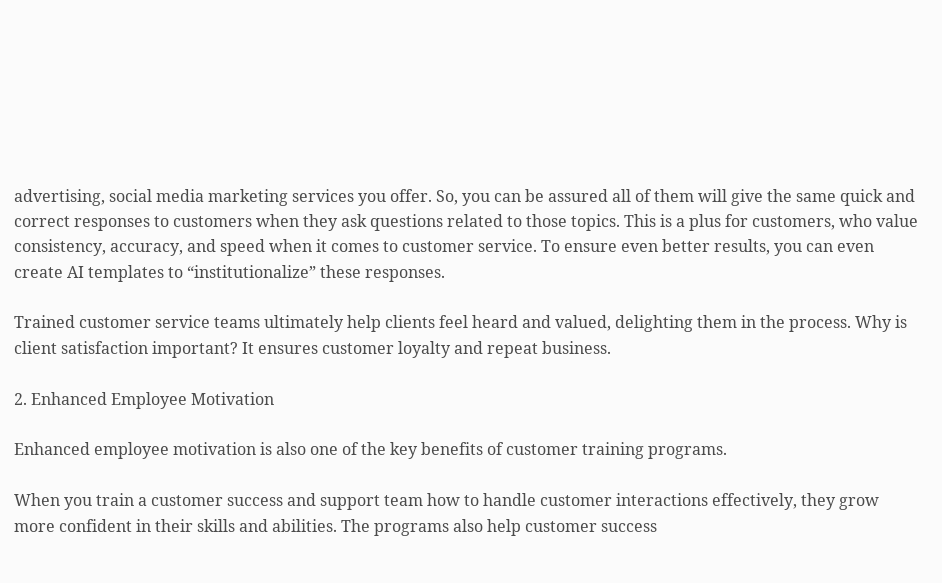advertising, social media marketing services you offer. So, you can be assured all of them will give the same quick and correct responses to customers when they ask questions related to those topics. This is a plus for customers, who value consistency, accuracy, and speed when it comes to customer service. To ensure even better results, you can even create AI templates to “institutionalize” these responses.

Trained customer service teams ultimately help clients feel heard and valued, delighting them in the process. Why is client satisfaction important? It ensures customer loyalty and repeat business.

2. Enhanced Employee Motivation

Enhanced employee motivation is also one of the key benefits of customer training programs.

When you train a customer success and support team how to handle customer interactions effectively, they grow more confident in their skills and abilities. The programs also help customer success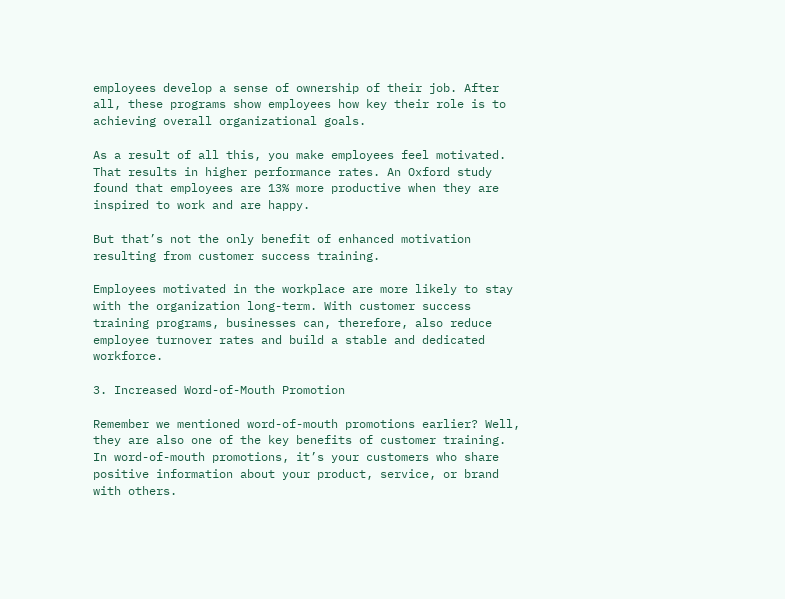employees develop a sense of ownership of their job. After all, these programs show employees how key their role is to achieving overall organizational goals.

As a result of all this, you make employees feel motivated. That results in higher performance rates. An Oxford study found that employees are 13% more productive when they are inspired to work and are happy.

But that’s not the only benefit of enhanced motivation resulting from customer success training.

Employees motivated in the workplace are more likely to stay with the organization long-term. With customer success training programs, businesses can, therefore, also reduce employee turnover rates and build a stable and dedicated workforce.

3. Increased Word-of-Mouth Promotion

Remember we mentioned word-of-mouth promotions earlier? Well, they are also one of the key benefits of customer training. In word-of-mouth promotions, it’s your customers who share positive information about your product, service, or brand with others.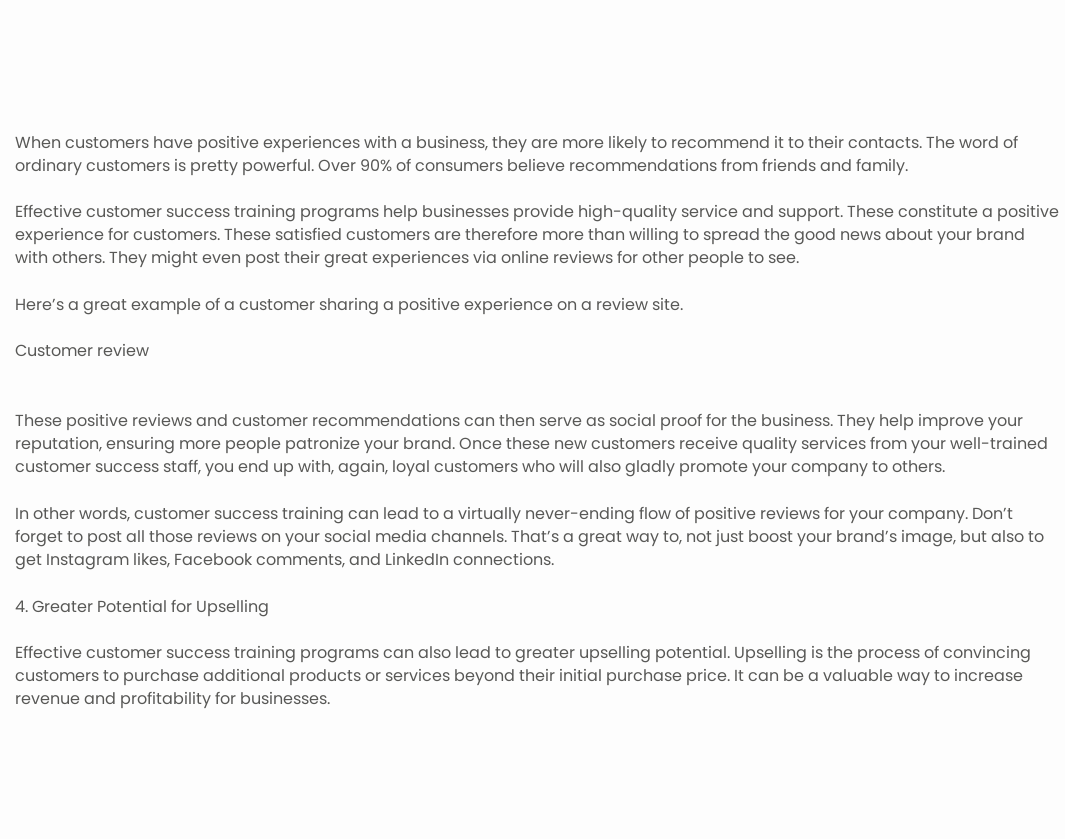When customers have positive experiences with a business, they are more likely to recommend it to their contacts. The word of ordinary customers is pretty powerful. Over 90% of consumers believe recommendations from friends and family.

Effective customer success training programs help businesses provide high-quality service and support. These constitute a positive experience for customers. These satisfied customers are therefore more than willing to spread the good news about your brand with others. They might even post their great experiences via online reviews for other people to see.

Here’s a great example of a customer sharing a positive experience on a review site.

Customer review


These positive reviews and customer recommendations can then serve as social proof for the business. They help improve your reputation, ensuring more people patronize your brand. Once these new customers receive quality services from your well-trained customer success staff, you end up with, again, loyal customers who will also gladly promote your company to others.

In other words, customer success training can lead to a virtually never-ending flow of positive reviews for your company. Don’t forget to post all those reviews on your social media channels. That’s a great way to, not just boost your brand’s image, but also to get Instagram likes, Facebook comments, and LinkedIn connections.

4. Greater Potential for Upselling

Effective customer success training programs can also lead to greater upselling potential. Upselling is the process of convincing customers to purchase additional products or services beyond their initial purchase price. It can be a valuable way to increase revenue and profitability for businesses.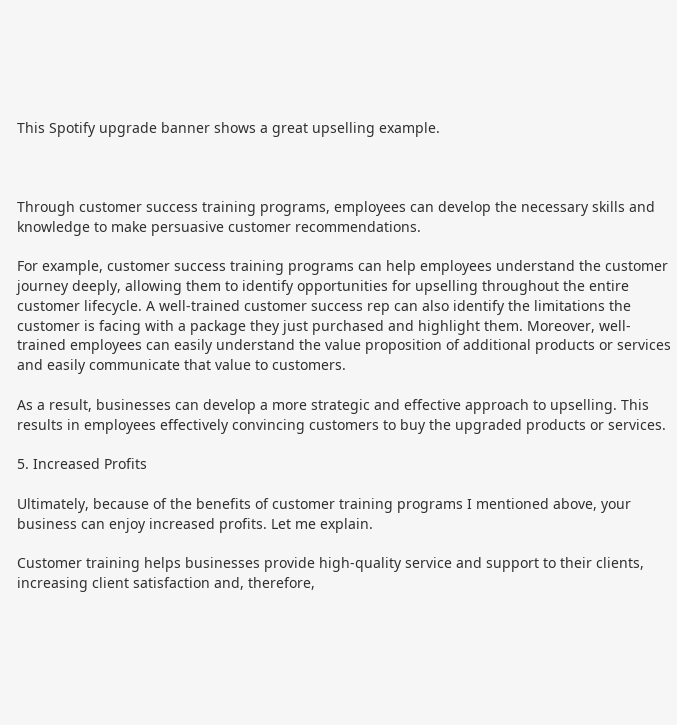This Spotify upgrade banner shows a great upselling example.



Through customer success training programs, employees can develop the necessary skills and knowledge to make persuasive customer recommendations.

For example, customer success training programs can help employees understand the customer journey deeply, allowing them to identify opportunities for upselling throughout the entire customer lifecycle. A well-trained customer success rep can also identify the limitations the customer is facing with a package they just purchased and highlight them. Moreover, well-trained employees can easily understand the value proposition of additional products or services and easily communicate that value to customers.

As a result, businesses can develop a more strategic and effective approach to upselling. This results in employees effectively convincing customers to buy the upgraded products or services.

5. Increased Profits

Ultimately, because of the benefits of customer training programs I mentioned above, your business can enjoy increased profits. Let me explain.

Customer training helps businesses provide high-quality service and support to their clients, increasing client satisfaction and, therefore,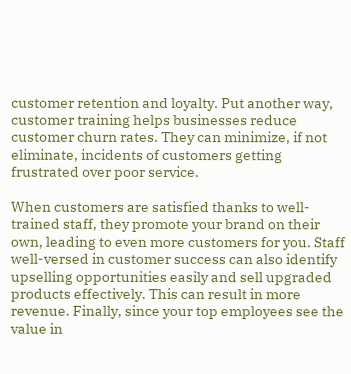customer retention and loyalty. Put another way, customer training helps businesses reduce customer churn rates. They can minimize, if not eliminate, incidents of customers getting frustrated over poor service.

When customers are satisfied thanks to well-trained staff, they promote your brand on their own, leading to even more customers for you. Staff well-versed in customer success can also identify upselling opportunities easily and sell upgraded products effectively. This can result in more revenue. Finally, since your top employees see the value in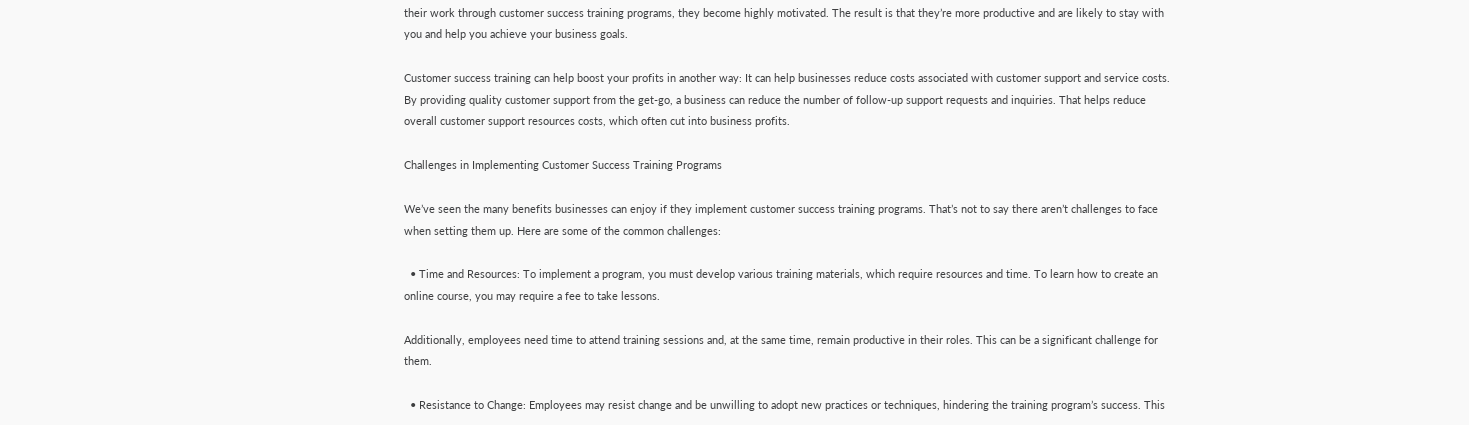their work through customer success training programs, they become highly motivated. The result is that they’re more productive and are likely to stay with you and help you achieve your business goals.

Customer success training can help boost your profits in another way: It can help businesses reduce costs associated with customer support and service costs. By providing quality customer support from the get-go, a business can reduce the number of follow-up support requests and inquiries. That helps reduce overall customer support resources costs, which often cut into business profits.

Challenges in Implementing Customer Success Training Programs

We’ve seen the many benefits businesses can enjoy if they implement customer success training programs. That’s not to say there aren’t challenges to face when setting them up. Here are some of the common challenges:

  • Time and Resources: To implement a program, you must develop various training materials, which require resources and time. To learn how to create an online course, you may require a fee to take lessons.

Additionally, employees need time to attend training sessions and, at the same time, remain productive in their roles. This can be a significant challenge for them.

  • Resistance to Change: Employees may resist change and be unwilling to adopt new practices or techniques, hindering the training program’s success. This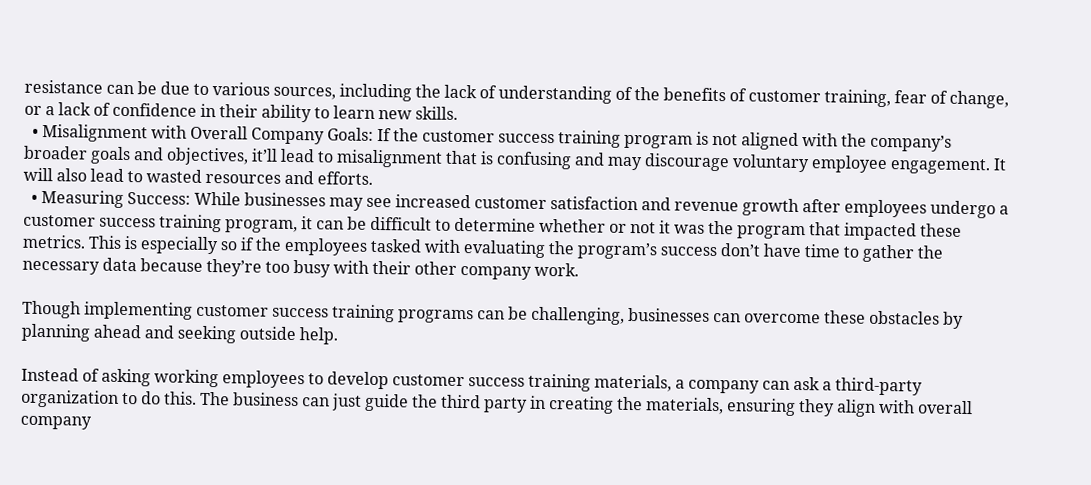resistance can be due to various sources, including the lack of understanding of the benefits of customer training, fear of change, or a lack of confidence in their ability to learn new skills.
  • Misalignment with Overall Company Goals: If the customer success training program is not aligned with the company’s broader goals and objectives, it’ll lead to misalignment that is confusing and may discourage voluntary employee engagement. It will also lead to wasted resources and efforts.
  • Measuring Success: While businesses may see increased customer satisfaction and revenue growth after employees undergo a customer success training program, it can be difficult to determine whether or not it was the program that impacted these metrics. This is especially so if the employees tasked with evaluating the program’s success don’t have time to gather the necessary data because they’re too busy with their other company work.

Though implementing customer success training programs can be challenging, businesses can overcome these obstacles by planning ahead and seeking outside help.

Instead of asking working employees to develop customer success training materials, a company can ask a third-party organization to do this. The business can just guide the third party in creating the materials, ensuring they align with overall company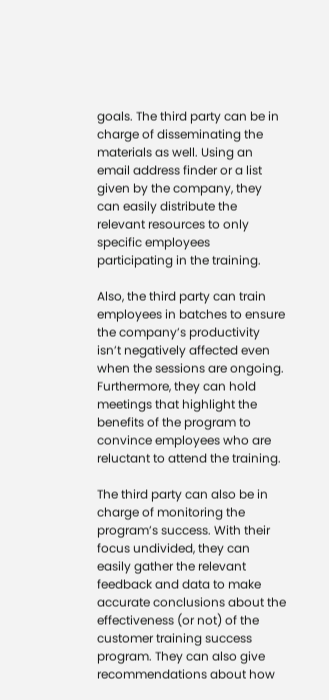goals. The third party can be in charge of disseminating the materials as well. Using an email address finder or a list given by the company, they can easily distribute the relevant resources to only specific employees participating in the training.

Also, the third party can train employees in batches to ensure the company’s productivity isn’t negatively affected even when the sessions are ongoing. Furthermore, they can hold meetings that highlight the benefits of the program to convince employees who are reluctant to attend the training.

The third party can also be in charge of monitoring the program’s success. With their focus undivided, they can easily gather the relevant feedback and data to make accurate conclusions about the effectiveness (or not) of the customer training success program. They can also give recommendations about how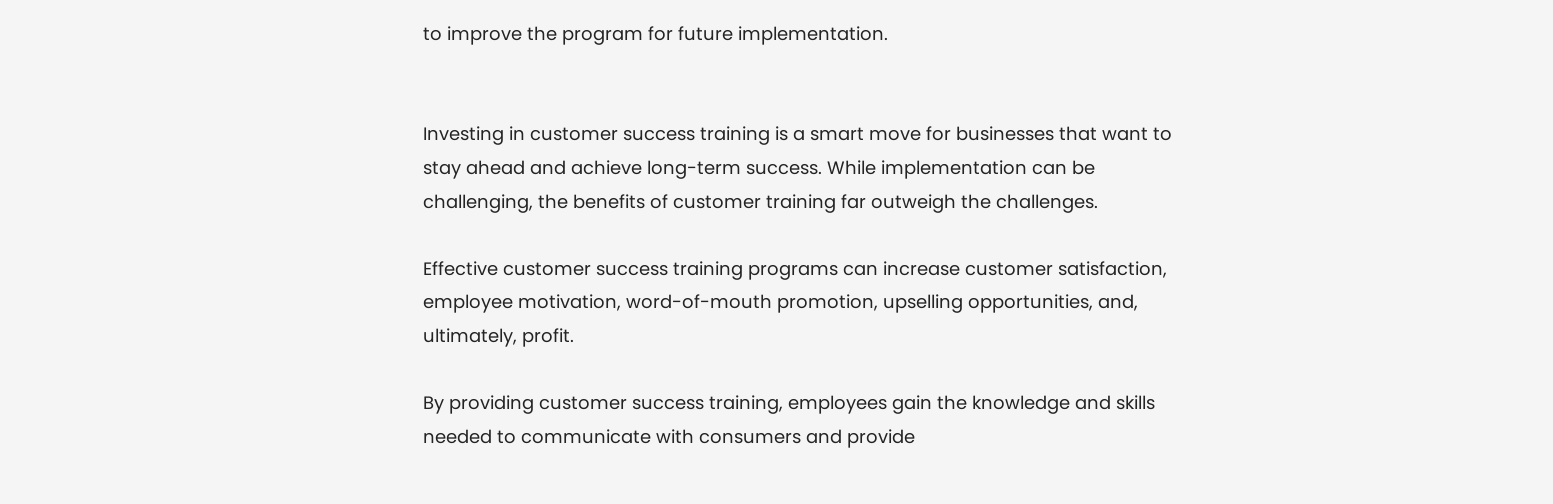to improve the program for future implementation.


Investing in customer success training is a smart move for businesses that want to stay ahead and achieve long-term success. While implementation can be challenging, the benefits of customer training far outweigh the challenges.

Effective customer success training programs can increase customer satisfaction, employee motivation, word-of-mouth promotion, upselling opportunities, and, ultimately, profit.

By providing customer success training, employees gain the knowledge and skills needed to communicate with consumers and provide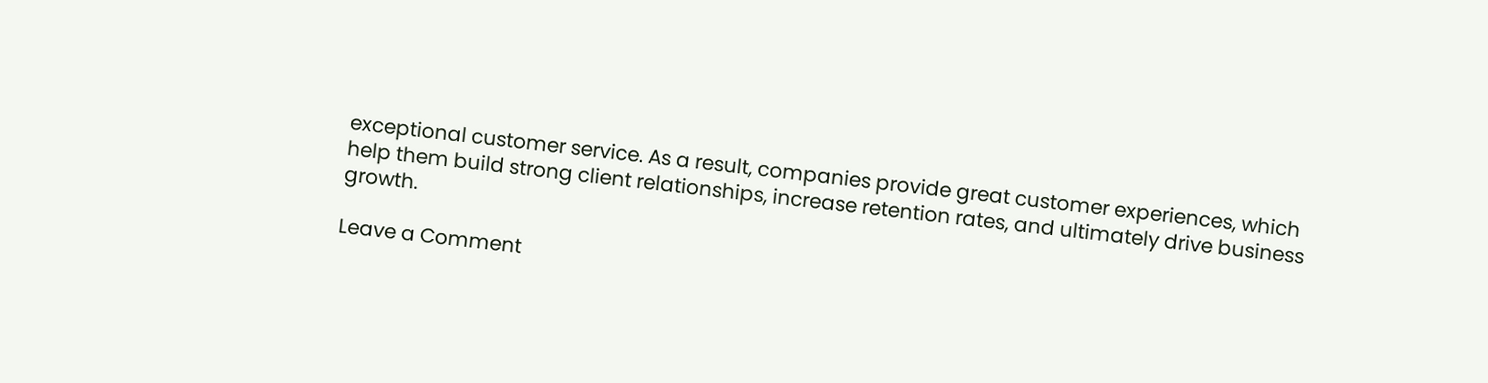exceptional customer service. As a result, companies provide great customer experiences, which help them build strong client relationships, increase retention rates, and ultimately drive business growth.

Leave a Comment